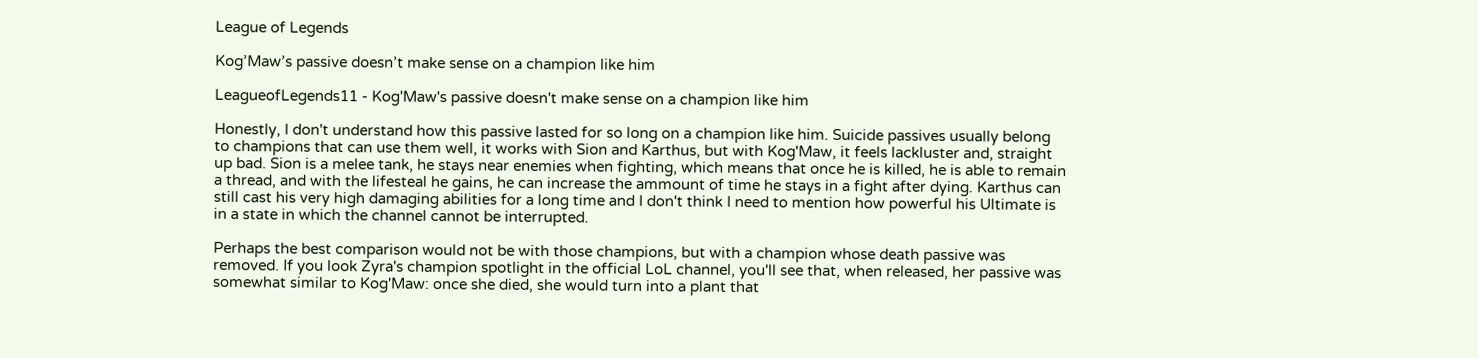League of Legends

Kog’Maw’s passive doesn’t make sense on a champion like him

LeagueofLegends11 - Kog'Maw's passive doesn't make sense on a champion like him

Honestly, I don't understand how this passive lasted for so long on a champion like him. Suicide passives usually belong to champions that can use them well, it works with Sion and Karthus, but with Kog'Maw, it feels lackluster and, straight up bad. Sion is a melee tank, he stays near enemies when fighting, which means that once he is killed, he is able to remain a thread, and with the lifesteal he gains, he can increase the ammount of time he stays in a fight after dying. Karthus can still cast his very high damaging abilities for a long time and I don't think I need to mention how powerful his Ultimate is in a state in which the channel cannot be interrupted.

Perhaps the best comparison would not be with those champions, but with a champion whose death passive was removed. If you look Zyra's champion spotlight in the official LoL channel, you'll see that, when released, her passive was somewhat similar to Kog'Maw: once she died, she would turn into a plant that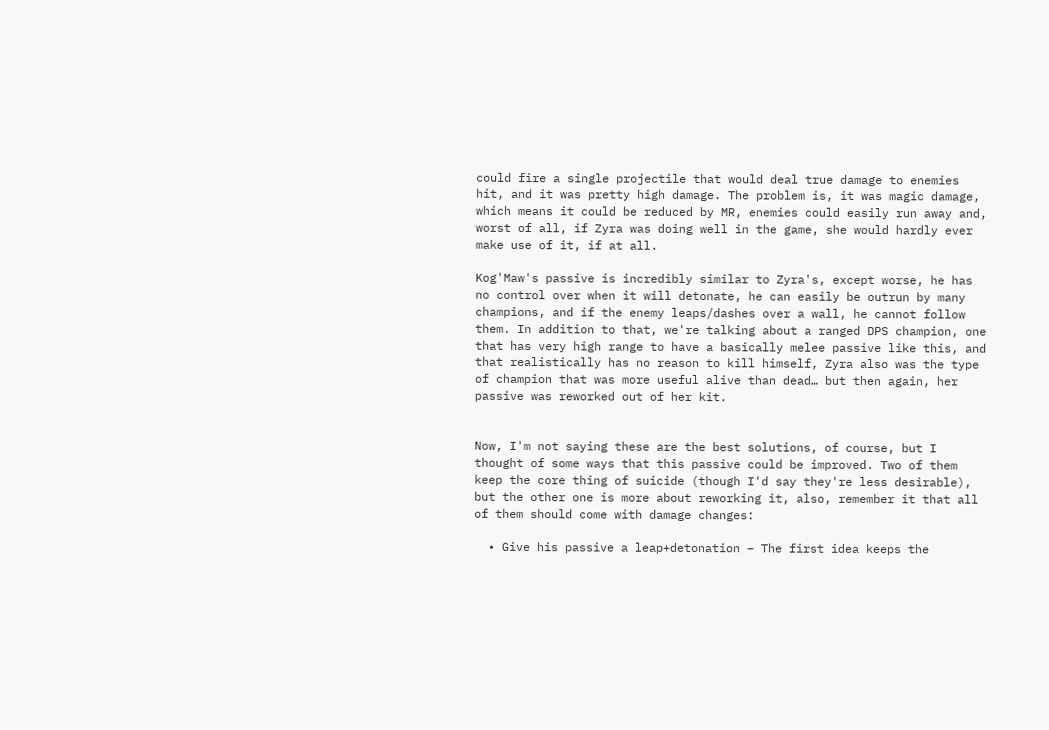could fire a single projectile that would deal true damage to enemies hit, and it was pretty high damage. The problem is, it was magic damage, which means it could be reduced by MR, enemies could easily run away and, worst of all, if Zyra was doing well in the game, she would hardly ever make use of it, if at all.

Kog'Maw's passive is incredibly similar to Zyra's, except worse, he has no control over when it will detonate, he can easily be outrun by many champions, and if the enemy leaps/dashes over a wall, he cannot follow them. In addition to that, we're talking about a ranged DPS champion, one that has very high range to have a basically melee passive like this, and that realistically has no reason to kill himself, Zyra also was the type of champion that was more useful alive than dead… but then again, her passive was reworked out of her kit.


Now, I'm not saying these are the best solutions, of course, but I thought of some ways that this passive could be improved. Two of them keep the core thing of suicide (though I'd say they're less desirable), but the other one is more about reworking it, also, remember it that all of them should come with damage changes:

  • Give his passive a leap+detonation – The first idea keeps the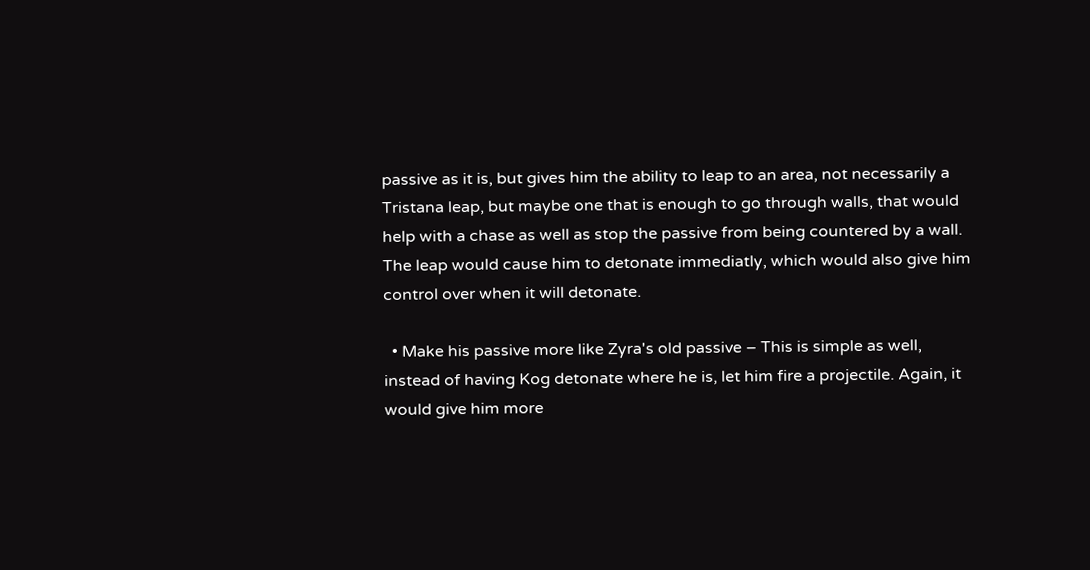passive as it is, but gives him the ability to leap to an area, not necessarily a Tristana leap, but maybe one that is enough to go through walls, that would help with a chase as well as stop the passive from being countered by a wall. The leap would cause him to detonate immediatly, which would also give him control over when it will detonate.

  • Make his passive more like Zyra's old passive – This is simple as well, instead of having Kog detonate where he is, let him fire a projectile. Again, it would give him more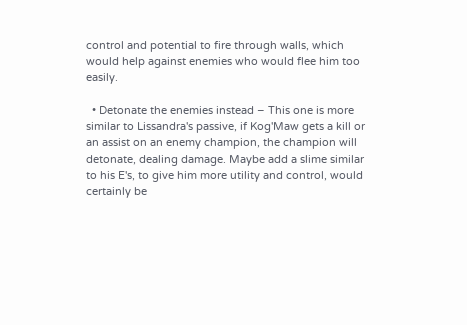control and potential to fire through walls, which would help against enemies who would flee him too easily.

  • Detonate the enemies instead – This one is more similar to Lissandra's passive, if Kog'Maw gets a kill or an assist on an enemy champion, the champion will detonate, dealing damage. Maybe add a slime similar to his E's, to give him more utility and control, would certainly be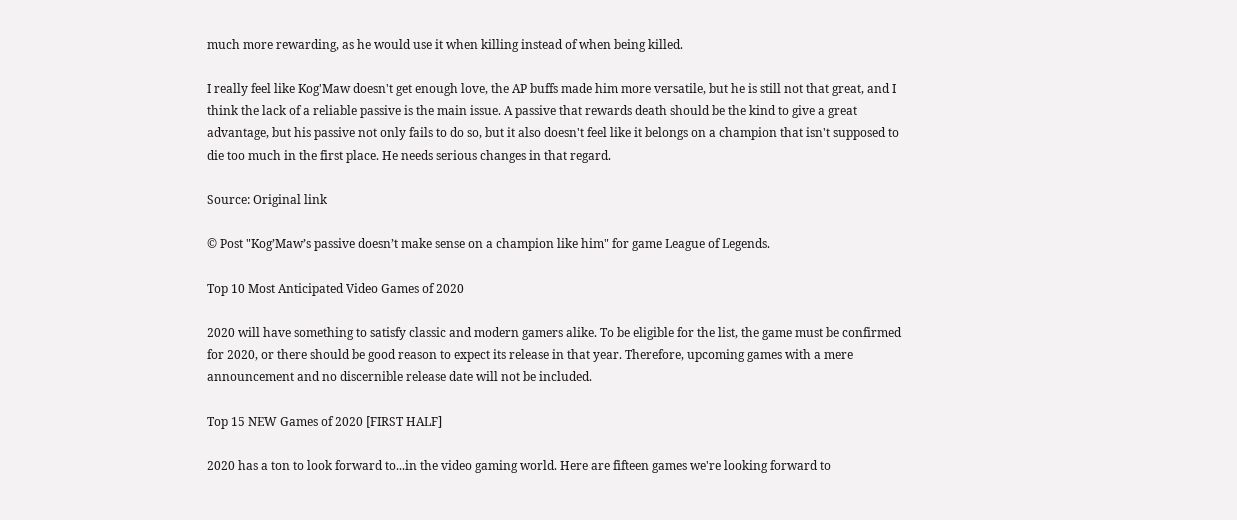much more rewarding, as he would use it when killing instead of when being killed.

I really feel like Kog'Maw doesn't get enough love, the AP buffs made him more versatile, but he is still not that great, and I think the lack of a reliable passive is the main issue. A passive that rewards death should be the kind to give a great advantage, but his passive not only fails to do so, but it also doesn't feel like it belongs on a champion that isn't supposed to die too much in the first place. He needs serious changes in that regard.

Source: Original link

© Post "Kog’Maw’s passive doesn’t make sense on a champion like him" for game League of Legends.

Top 10 Most Anticipated Video Games of 2020

2020 will have something to satisfy classic and modern gamers alike. To be eligible for the list, the game must be confirmed for 2020, or there should be good reason to expect its release in that year. Therefore, upcoming games with a mere announcement and no discernible release date will not be included.

Top 15 NEW Games of 2020 [FIRST HALF]

2020 has a ton to look forward to...in the video gaming world. Here are fifteen games we're looking forward to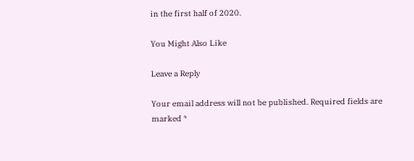in the first half of 2020.

You Might Also Like

Leave a Reply

Your email address will not be published. Required fields are marked *